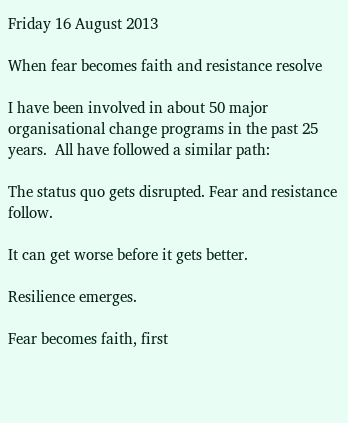Friday 16 August 2013

When fear becomes faith and resistance resolve

I have been involved in about 50 major organisational change programs in the past 25 years.  All have followed a similar path:

The status quo gets disrupted. Fear and resistance follow.

It can get worse before it gets better.

Resilience emerges.

Fear becomes faith, first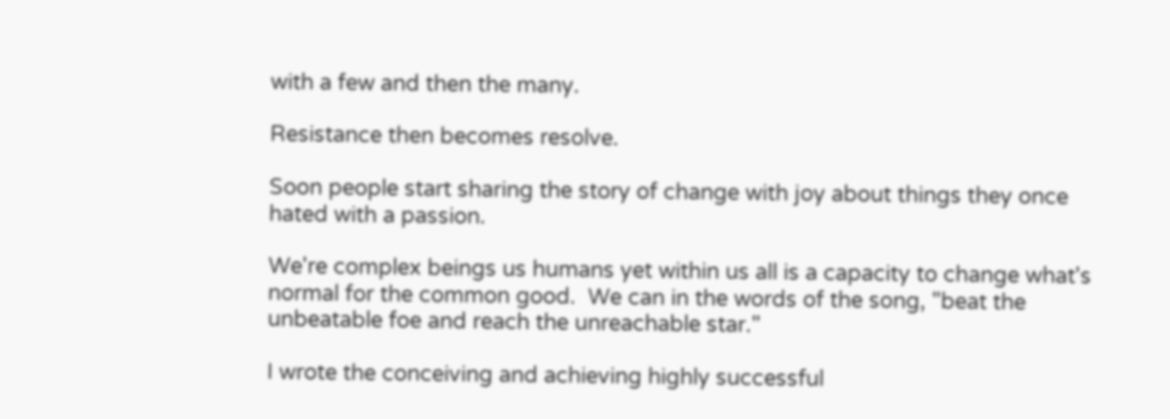with a few and then the many.

Resistance then becomes resolve.

Soon people start sharing the story of change with joy about things they once hated with a passion.

We're complex beings us humans yet within us all is a capacity to change what's normal for the common good.  We can in the words of the song, "beat the unbeatable foe and reach the unreachable star."

I wrote the conceiving and achieving highly successful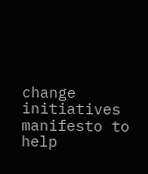change initiatives manifesto to help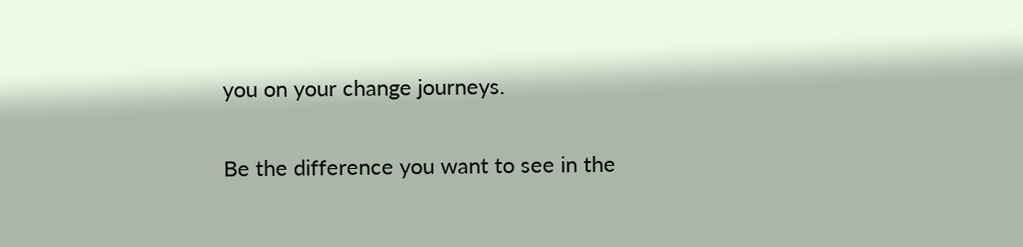you on your change journeys.

Be the difference you want to see in the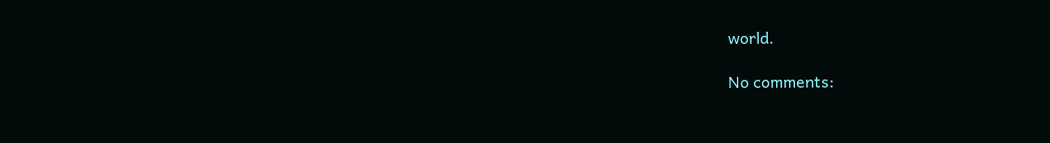world.

No comments: